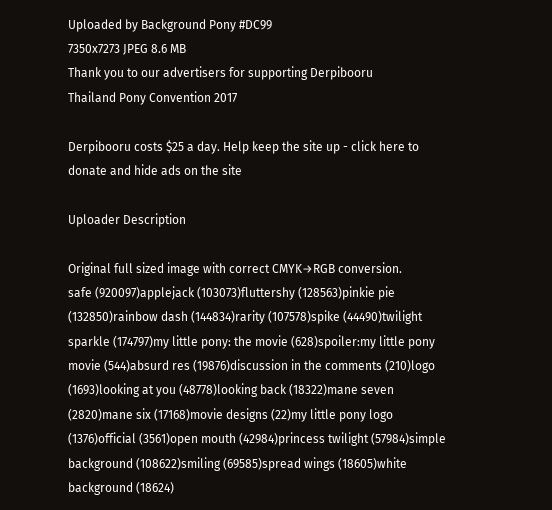Uploaded by Background Pony #DC99
7350x7273 JPEG 8.6 MB
Thank you to our advertisers for supporting Derpibooru
Thailand Pony Convention 2017

Derpibooru costs $25 a day. Help keep the site up - click here to donate and hide ads on the site

Uploader Description

Original full sized image with correct CMYK→RGB conversion.
safe (920097)applejack (103073)fluttershy (128563)pinkie pie (132850)rainbow dash (144834)rarity (107578)spike (44490)twilight sparkle (174797)my little pony: the movie (628)spoiler:my little pony movie (544)absurd res (19876)discussion in the comments (210)logo (1693)looking at you (48778)looking back (18322)mane seven (2820)mane six (17168)movie designs (22)my little pony logo (1376)official (3561)open mouth (42984)princess twilight (57984)simple background (108622)smiling (69585)spread wings (18605)white background (18624)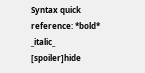Syntax quick reference: *bold* _italic_ [spoiler]hide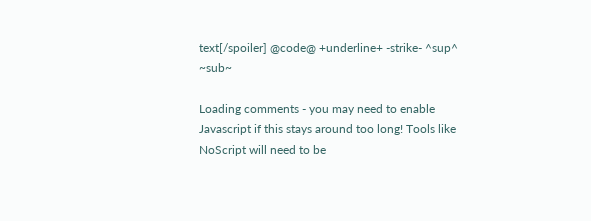text[/spoiler] @code@ +underline+ -strike- ^sup^ ~sub~

Loading comments - you may need to enable Javascript if this stays around too long! Tools like NoScript will need to be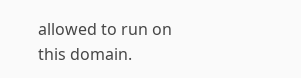allowed to run on this domain.